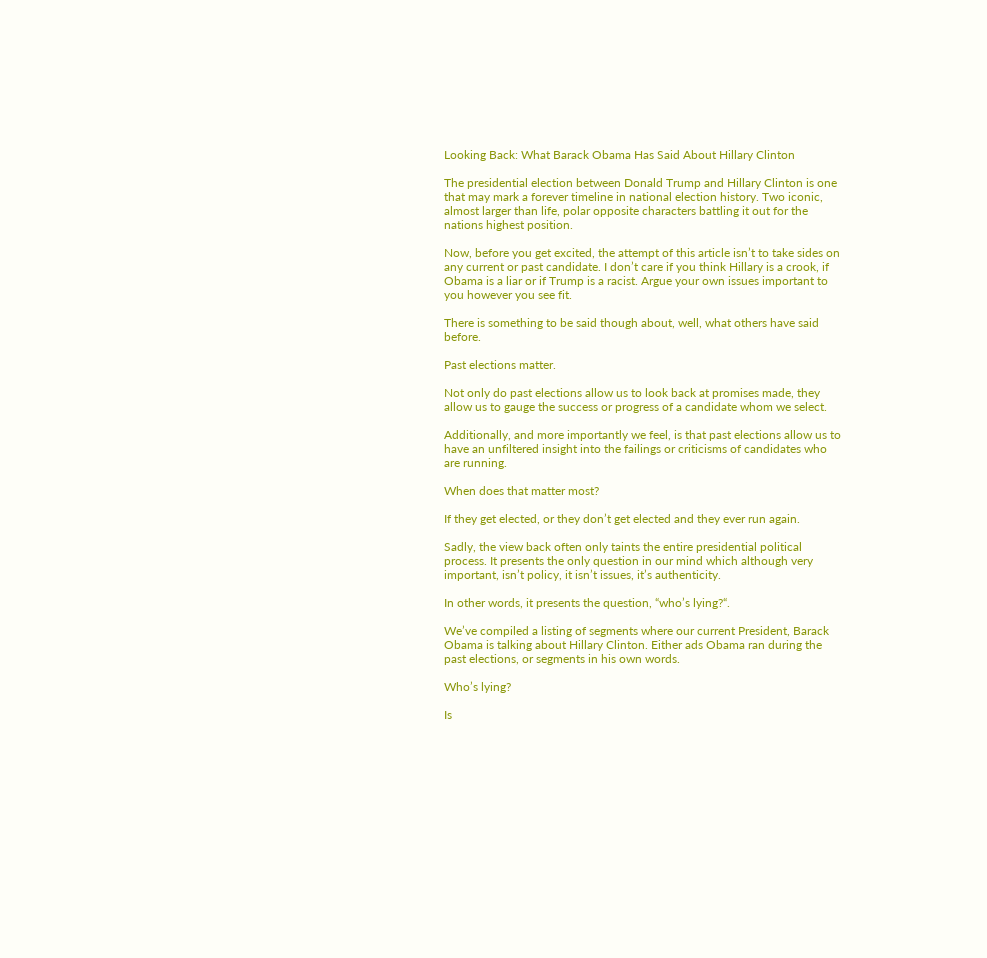Looking Back: What Barack Obama Has Said About Hillary Clinton

The presidential election between Donald Trump and Hillary Clinton is one that may mark a forever timeline in national election history. Two iconic, almost larger than life, polar opposite characters battling it out for the nations highest position.

Now, before you get excited, the attempt of this article isn’t to take sides on any current or past candidate. I don’t care if you think Hillary is a crook, if Obama is a liar or if Trump is a racist. Argue your own issues important to you however you see fit.

There is something to be said though about, well, what others have said before.

Past elections matter.

Not only do past elections allow us to look back at promises made, they allow us to gauge the success or progress of a candidate whom we select.

Additionally, and more importantly we feel, is that past elections allow us to have an unfiltered insight into the failings or criticisms of candidates who are running.

When does that matter most?

If they get elected, or they don’t get elected and they ever run again.

Sadly, the view back often only taints the entire presidential political process. It presents the only question in our mind which although very important, isn’t policy, it isn’t issues, it’s authenticity.

In other words, it presents the question, “who’s lying?“.

We’ve compiled a listing of segments where our current President, Barack Obama is talking about Hillary Clinton. Either ads Obama ran during the past elections, or segments in his own words.

Who’s lying?

Is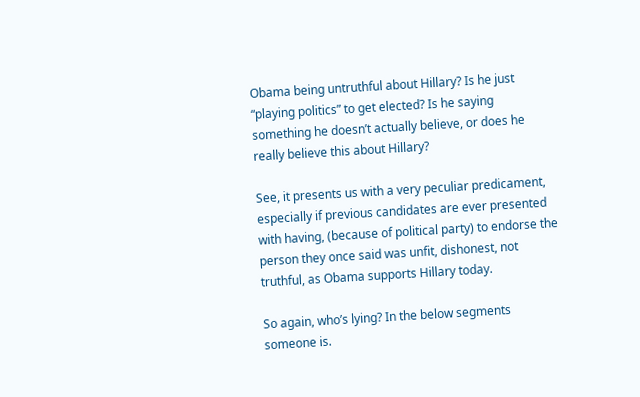Obama being untruthful about Hillary? Is he just “playing politics” to get elected? Is he saying something he doesn’t actually believe, or does he really believe this about Hillary?

See, it presents us with a very peculiar predicament, especially if previous candidates are ever presented with having, (because of political party) to endorse the person they once said was unfit, dishonest, not truthful, as Obama supports Hillary today.

So again, who’s lying? In the below segments someone is.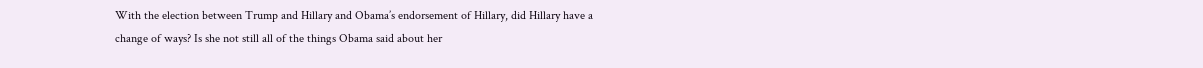With the election between Trump and Hillary and Obama’s endorsement of Hillary, did Hillary have a change of ways? Is she not still all of the things Obama said about her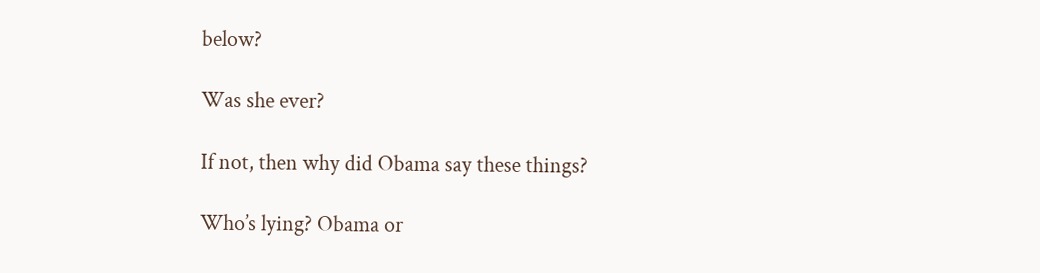below?

Was she ever?

If not, then why did Obama say these things?

Who’s lying? Obama or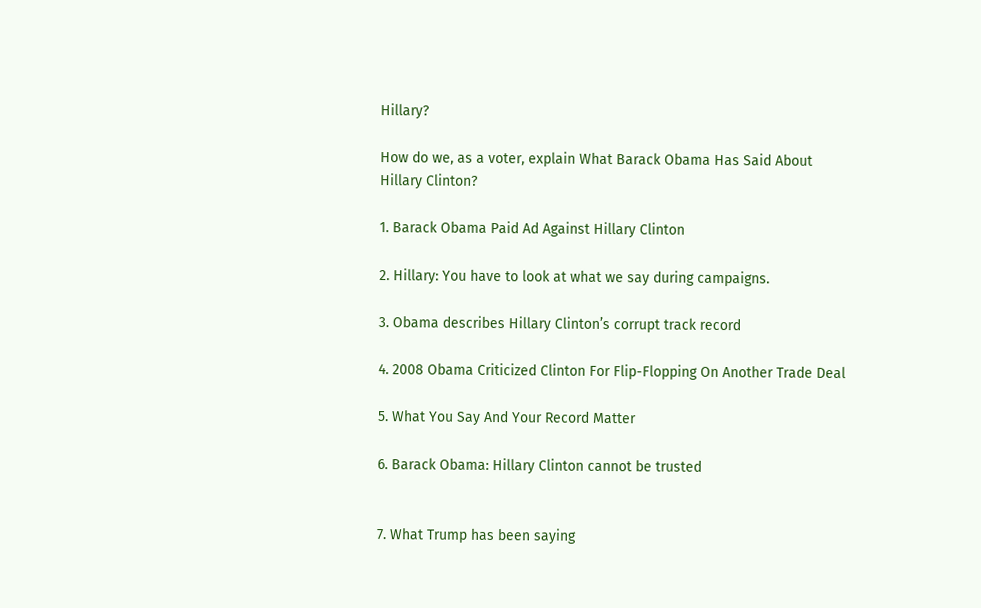Hillary?

How do we, as a voter, explain What Barack Obama Has Said About Hillary Clinton?

1. Barack Obama Paid Ad Against Hillary Clinton

2. Hillary: You have to look at what we say during campaigns.

3. Obama describes Hillary Clinton’s corrupt track record

4. 2008 Obama Criticized Clinton For Flip-Flopping On Another Trade Deal

5. What You Say And Your Record Matter

6. Barack Obama: Hillary Clinton cannot be trusted


7. What Trump has been saying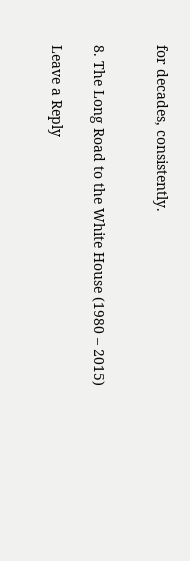for decades, consistently.


8. The Long Road to the White House (1980 – 2015)

Leave a Reply